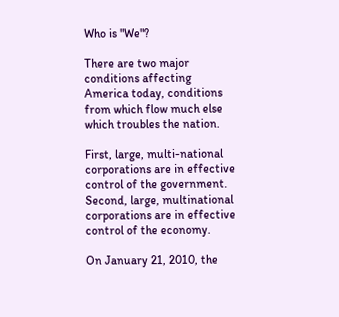Who is "We"?

There are two major conditions affecting America today, conditions from which flow much else which troubles the nation.

First, large, multi-national corporations are in effective control of the government.
Second, large, multinational corporations are in effective control of the economy.

On January 21, 2010, the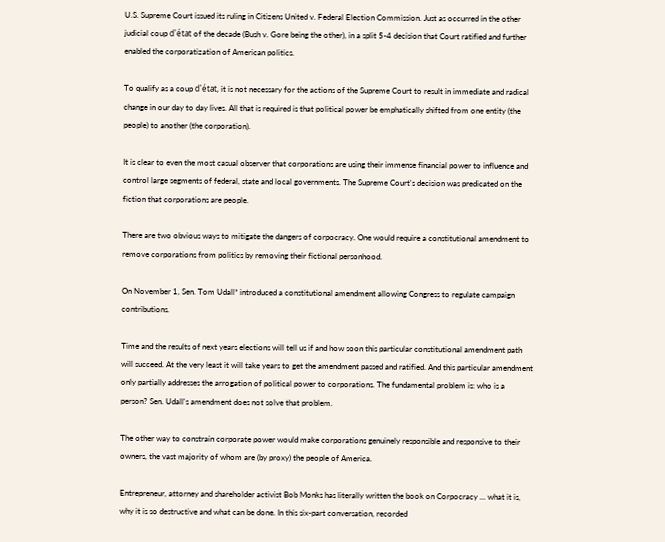U.S. Supreme Court issued its ruling in Citizens United v. Federal Election Commission. Just as occurred in the other judicial coup d'état of the decade (Bush v. Gore being the other), in a split 5-4 decision that Court ratified and further enabled the corporatization of American politics.

To qualify as a coup d'état, it is not necessary for the actions of the Supreme Court to result in immediate and radical change in our day to day lives. All that is required is that political power be emphatically shifted from one entity (the people) to another (the corporation).

It is clear to even the most casual observer that corporations are using their immense financial power to influence and control large segments of federal, state and local governments. The Supreme Court's decision was predicated on the fiction that corporations are people.

There are two obvious ways to mitigate the dangers of corpocracy. One would require a constitutional amendment to remove corporations from politics by removing their fictional personhood.

On November 1, Sen. Tom Udall* introduced a constitutional amendment allowing Congress to regulate campaign contributions.

Time and the results of next years elections will tell us if and how soon this particular constitutional amendment path will succeed. At the very least it will take years to get the amendment passed and ratified. And this particular amendment only partially addresses the arrogation of political power to corporations. The fundamental problem is: who is a person? Sen. Udall's amendment does not solve that problem.

The other way to constrain corporate power would make corporations genuinely responsible and responsive to their owners, the vast majority of whom are (by proxy) the people of America.

Entrepreneur, attorney and shareholder activist Bob Monks has literally written the book on Corpocracy ... what it is, why it is so destructive and what can be done. In this six-part conversation, recorded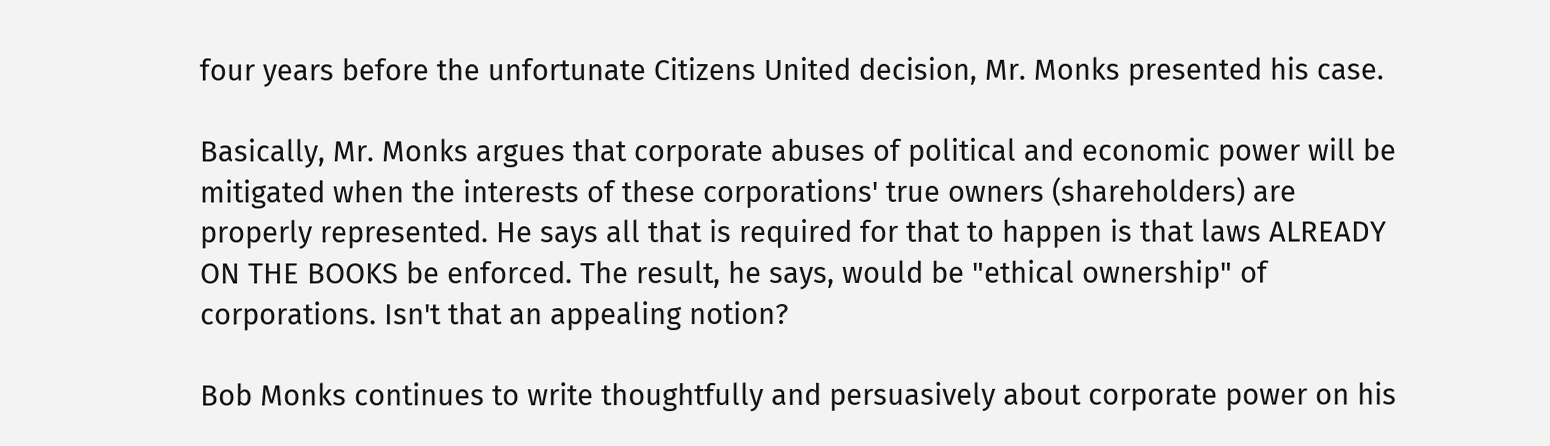four years before the unfortunate Citizens United decision, Mr. Monks presented his case.

Basically, Mr. Monks argues that corporate abuses of political and economic power will be mitigated when the interests of these corporations' true owners (shareholders) are properly represented. He says all that is required for that to happen is that laws ALREADY ON THE BOOKS be enforced. The result, he says, would be "ethical ownership" of corporations. Isn't that an appealing notion?

Bob Monks continues to write thoughtfully and persuasively about corporate power on his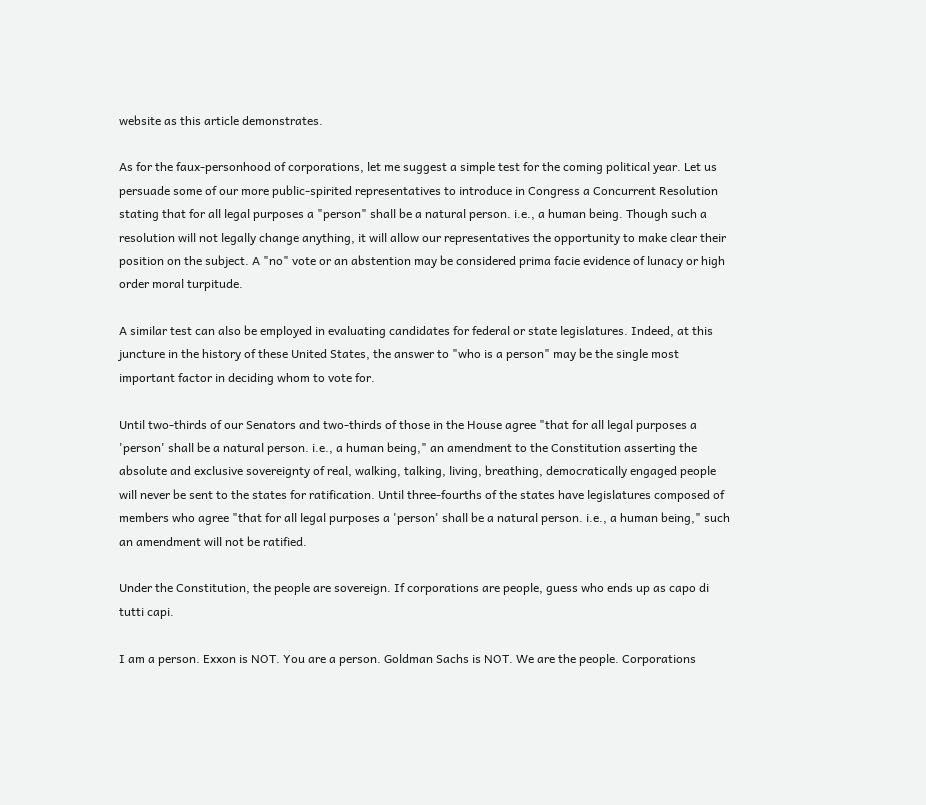website as this article demonstrates.

As for the faux-personhood of corporations, let me suggest a simple test for the coming political year. Let us persuade some of our more public-spirited representatives to introduce in Congress a Concurrent Resolution stating that for all legal purposes a "person" shall be a natural person. i.e., a human being. Though such a resolution will not legally change anything, it will allow our representatives the opportunity to make clear their position on the subject. A "no" vote or an abstention may be considered prima facie evidence of lunacy or high order moral turpitude.

A similar test can also be employed in evaluating candidates for federal or state legislatures. Indeed, at this juncture in the history of these United States, the answer to "who is a person" may be the single most important factor in deciding whom to vote for.

Until two-thirds of our Senators and two-thirds of those in the House agree "that for all legal purposes a 'person' shall be a natural person. i.e., a human being," an amendment to the Constitution asserting the absolute and exclusive sovereignty of real, walking, talking, living, breathing, democratically engaged people will never be sent to the states for ratification. Until three-fourths of the states have legislatures composed of members who agree "that for all legal purposes a 'person' shall be a natural person. i.e., a human being," such an amendment will not be ratified.

Under the Constitution, the people are sovereign. If corporations are people, guess who ends up as capo di tutti capi.

I am a person. Exxon is NOT. You are a person. Goldman Sachs is NOT. We are the people. Corporations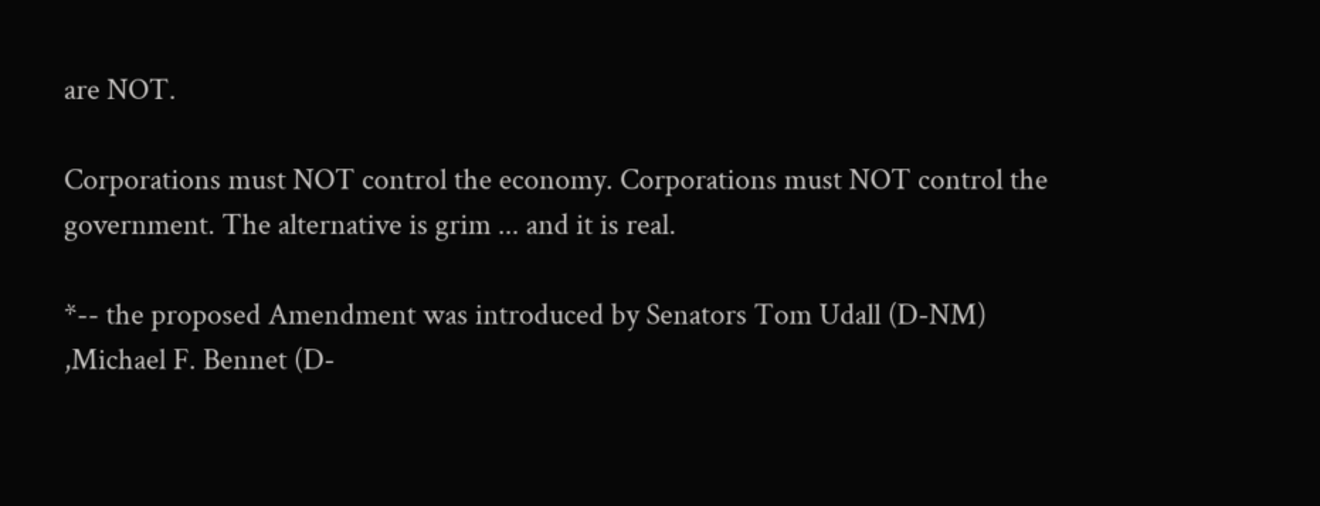are NOT.

Corporations must NOT control the economy. Corporations must NOT control the government. The alternative is grim ... and it is real.

*-- the proposed Amendment was introduced by Senators Tom Udall (D-NM) ,Michael F. Bennet (D-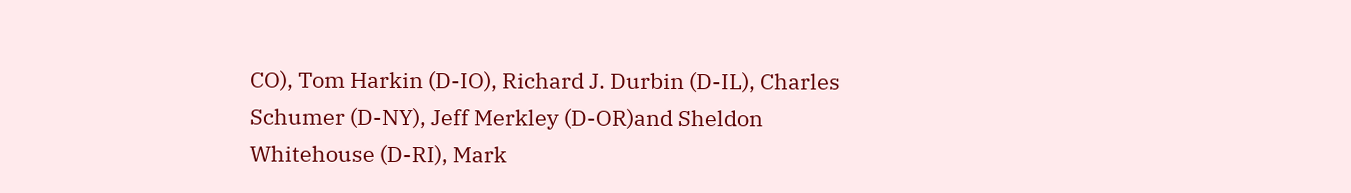CO), Tom Harkin (D-IO), Richard J. Durbin (D-IL), Charles Schumer (D-NY), Jeff Merkley (D-OR)and Sheldon Whitehouse (D-RI), Mark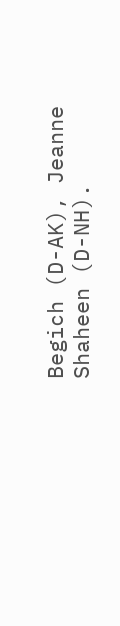Begich (D-AK), Jeanne Shaheen (D-NH).